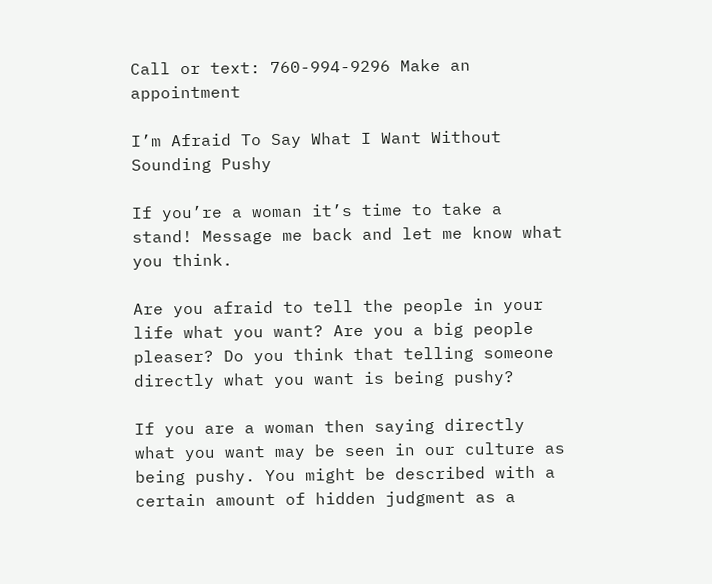Call or text: 760-994-9296 Make an appointment

I’m Afraid To Say What I Want Without Sounding Pushy

If you’re a woman it’s time to take a stand! Message me back and let me know what you think.

Are you afraid to tell the people in your life what you want? Are you a big people pleaser? Do you think that telling someone directly what you want is being pushy?

If you are a woman then saying directly what you want may be seen in our culture as being pushy. You might be described with a certain amount of hidden judgment as a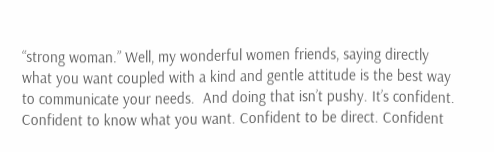“strong woman.” Well, my wonderful women friends, saying directly what you want coupled with a kind and gentle attitude is the best way to communicate your needs.  And doing that isn’t pushy. It’s confident. Confident to know what you want. Confident to be direct. Confident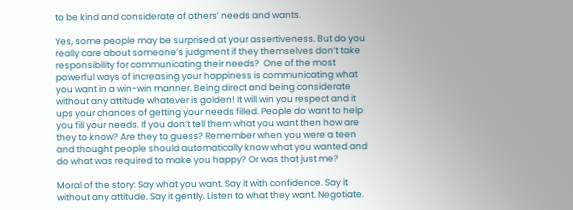to be kind and considerate of others’ needs and wants.

Yes, some people may be surprised at your assertiveness. But do you really care about someone’s judgment if they themselves don’t take responsibility for communicating their needs?  One of the most powerful ways of increasing your happiness is communicating what you want in a win-win manner. Being direct and being considerate without any attitude whatever is golden! It will win you respect and it ups your chances of getting your needs filled. People do want to help you fill your needs. If you don’t tell them what you want then how are they to know? Are they to guess? Remember when you were a teen and thought people should automatically know what you wanted and do what was required to make you happy? Or was that just me?

Moral of the story: Say what you want. Say it with confidence. Say it without any attitude. Say it gently. Listen to what they want. Negotiate.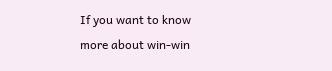If you want to know more about win-win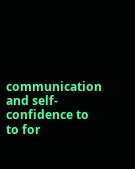communication and self-confidence to to for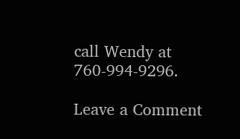call Wendy at 760-994-9296.

Leave a Comment